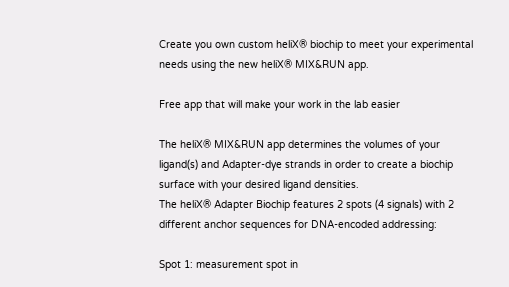Create you own custom heliX® biochip to meet your experimental needs using the new heliX® MIX&RUN app.

Free app that will make your work in the lab easier

The heliX® MIX&RUN app determines the volumes of your ligand(s) and Adapter-dye strands in order to create a biochip surface with your desired ligand densities.
The heliX® Adapter Biochip features 2 spots (4 signals) with 2 different anchor sequences for DNA-encoded addressing:

Spot 1: measurement spot in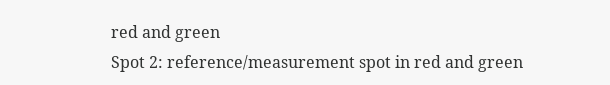red and green
Spot 2: reference/measurement spot in red and green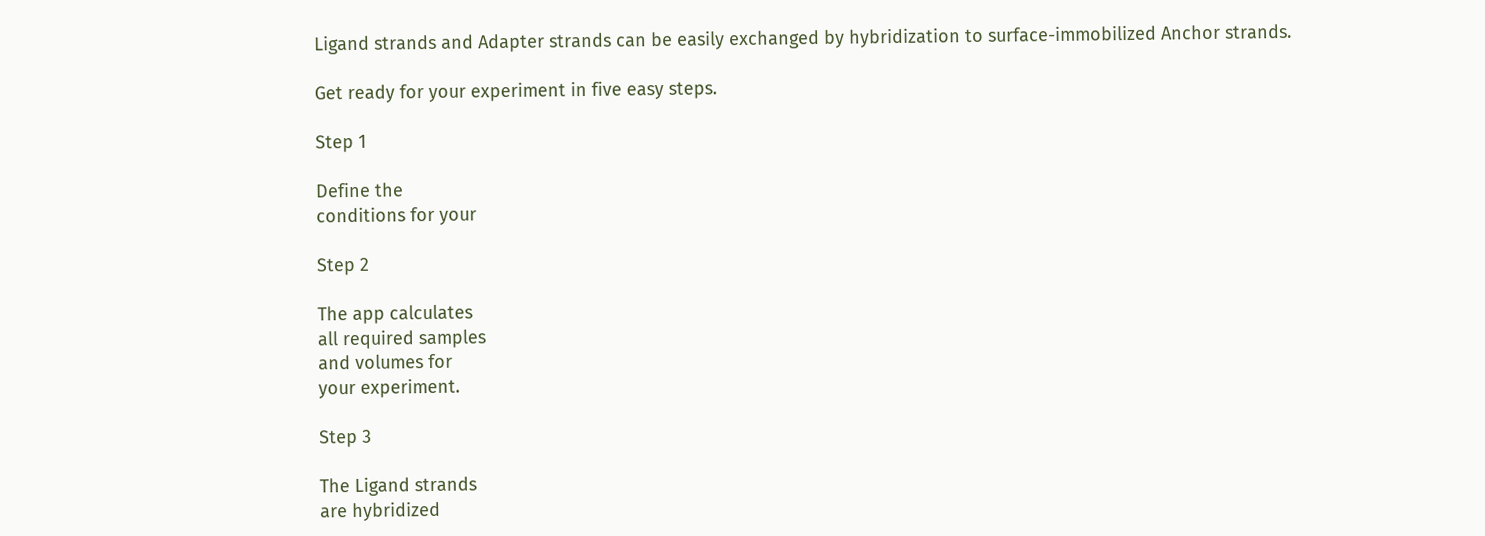Ligand strands and Adapter strands can be easily exchanged by hybridization to surface-immobilized Anchor strands.

Get ready for your experiment in five easy steps.

Step 1

Define the
conditions for your

Step 2

The app calculates
all required samples
and volumes for
your experiment.

Step 3

The Ligand strands
are hybridized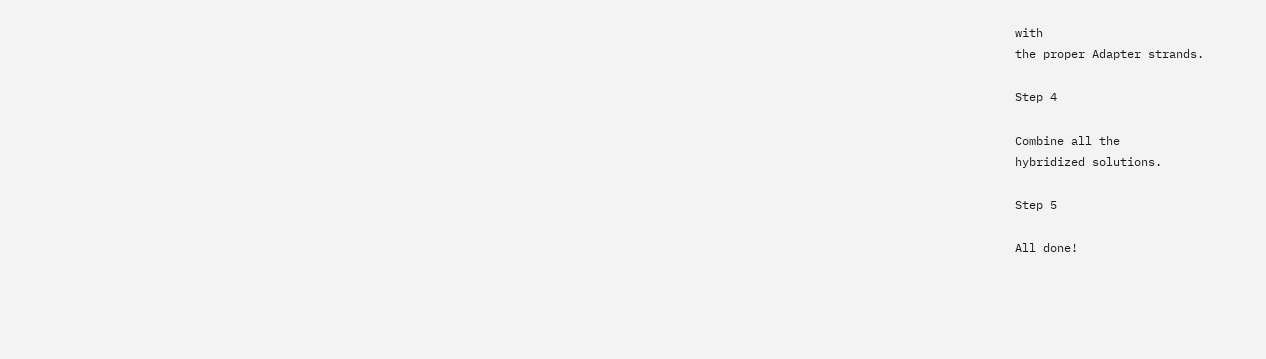with
the proper Adapter strands.

Step 4

Combine all the
hybridized solutions.

Step 5

All done!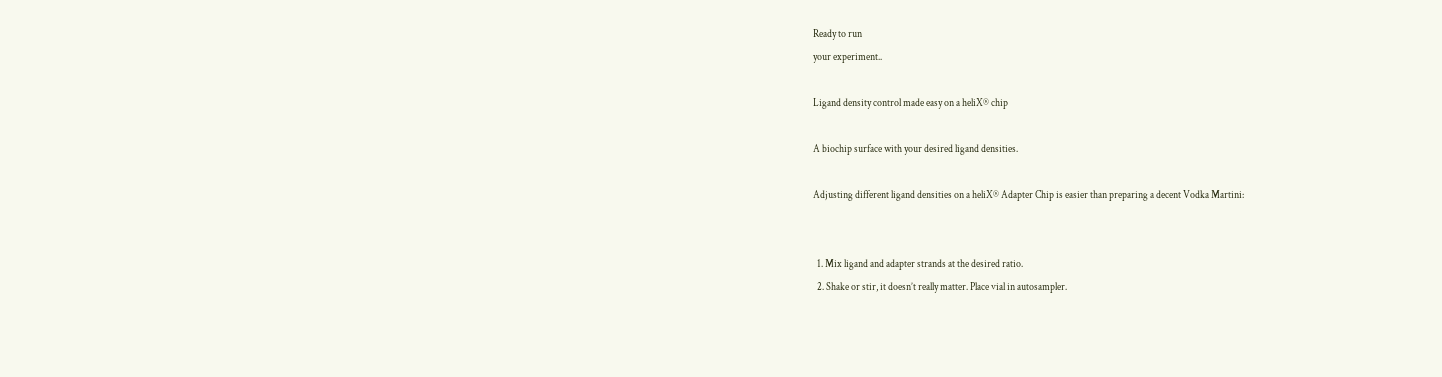Ready to run
your experiment..

Ligand density control made easy on a heliX® chip

A biochip surface with your desired ligand densities.

Adjusting different ligand densities on a heliX® Adapter Chip is easier than preparing a decent Vodka Martini:


  1. Mix ligand and adapter strands at the desired ratio.
  2. Shake or stir, it doesn’t really matter. Place vial in autosampler.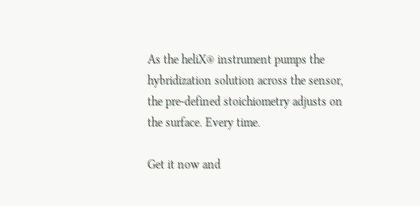As the heliX® instrument pumps the hybridization solution across the sensor, the pre-defined stoichiometry adjusts on the surface. Every time.

Get it now and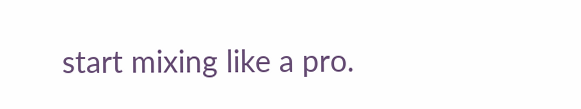start mixing like a pro.